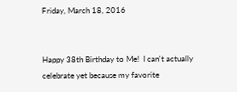Friday, March 18, 2016


Happy 38th Birthday to Me!  I can't actually celebrate yet because my favorite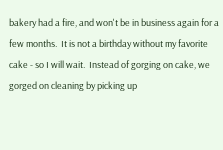bakery had a fire, and won't be in business again for a few months.  It is not a birthday without my favorite cake - so I will wait.  Instead of gorging on cake, we gorged on cleaning by picking up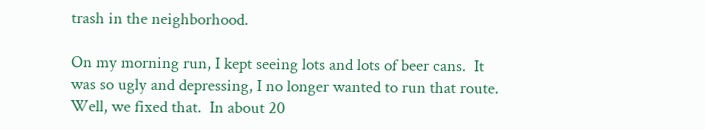trash in the neighborhood.

On my morning run, I kept seeing lots and lots of beer cans.  It was so ugly and depressing, I no longer wanted to run that route.  Well, we fixed that.  In about 20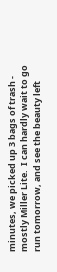minutes, we picked up 3 bags of trash - mostly Miller Lite.  I can hardly wait to go run tomorrow, and see the beauty left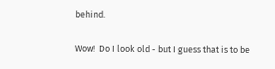behind.

Wow!  Do I look old - but I guess that is to be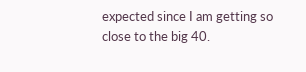expected since I am getting so close to the big 40.